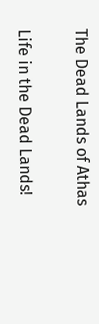The Dead Lands of Athas

Life in the Dead Lands!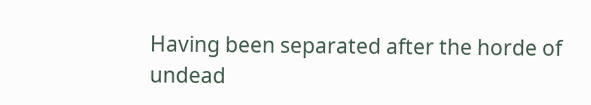Having been separated after the horde of undead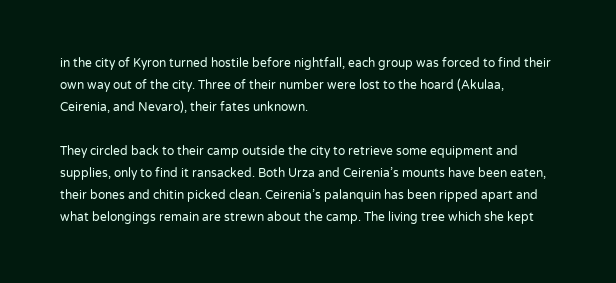in the city of Kyron turned hostile before nightfall, each group was forced to find their own way out of the city. Three of their number were lost to the hoard (Akulaa, Ceirenia, and Nevaro), their fates unknown.

They circled back to their camp outside the city to retrieve some equipment and supplies, only to find it ransacked. Both Urza and Ceirenia’s mounts have been eaten, their bones and chitin picked clean. Ceirenia’s palanquin has been ripped apart and what belongings remain are strewn about the camp. The living tree which she kept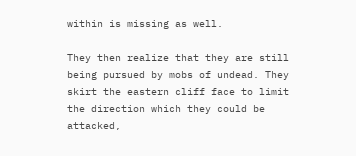within is missing as well.

They then realize that they are still being pursued by mobs of undead. They skirt the eastern cliff face to limit the direction which they could be attacked,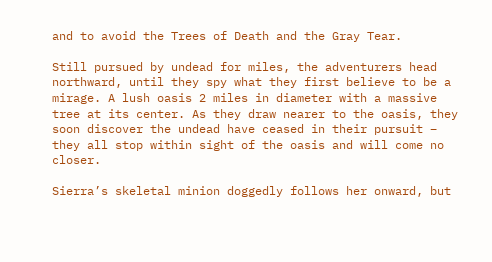and to avoid the Trees of Death and the Gray Tear.

Still pursued by undead for miles, the adventurers head northward, until they spy what they first believe to be a mirage. A lush oasis 2 miles in diameter with a massive tree at its center. As they draw nearer to the oasis, they soon discover the undead have ceased in their pursuit – they all stop within sight of the oasis and will come no closer.

Sierra’s skeletal minion doggedly follows her onward, but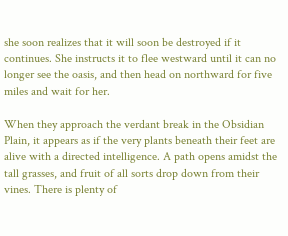she soon realizes that it will soon be destroyed if it continues. She instructs it to flee westward until it can no longer see the oasis, and then head on northward for five miles and wait for her.

When they approach the verdant break in the Obsidian Plain, it appears as if the very plants beneath their feet are alive with a directed intelligence. A path opens amidst the tall grasses, and fruit of all sorts drop down from their vines. There is plenty of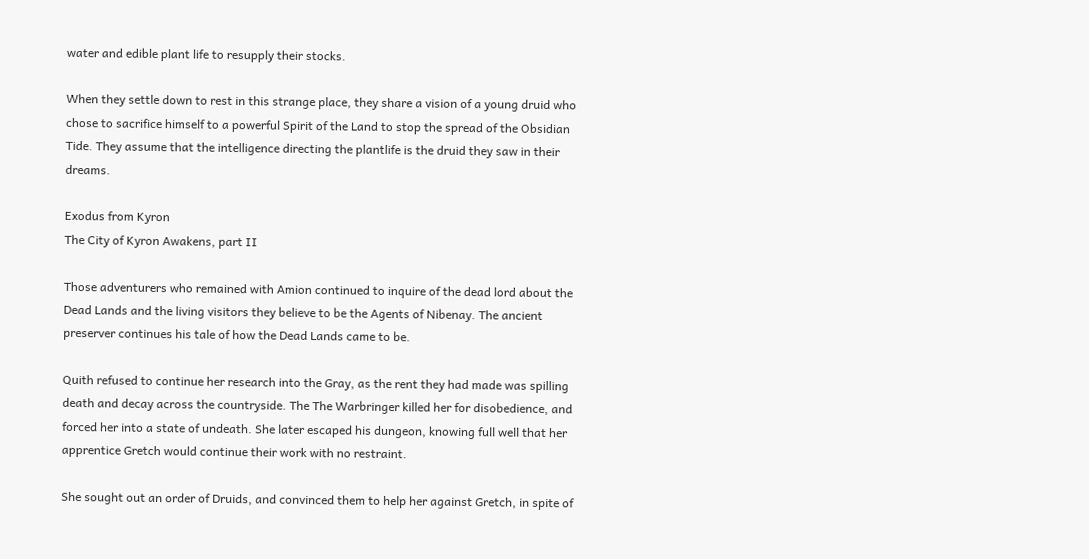water and edible plant life to resupply their stocks.

When they settle down to rest in this strange place, they share a vision of a young druid who chose to sacrifice himself to a powerful Spirit of the Land to stop the spread of the Obsidian Tide. They assume that the intelligence directing the plantlife is the druid they saw in their dreams.

Exodus from Kyron
The City of Kyron Awakens, part II

Those adventurers who remained with Amion continued to inquire of the dead lord about the Dead Lands and the living visitors they believe to be the Agents of Nibenay. The ancient preserver continues his tale of how the Dead Lands came to be.

Quith refused to continue her research into the Gray, as the rent they had made was spilling death and decay across the countryside. The The Warbringer killed her for disobedience, and forced her into a state of undeath. She later escaped his dungeon, knowing full well that her apprentice Gretch would continue their work with no restraint.

She sought out an order of Druids, and convinced them to help her against Gretch, in spite of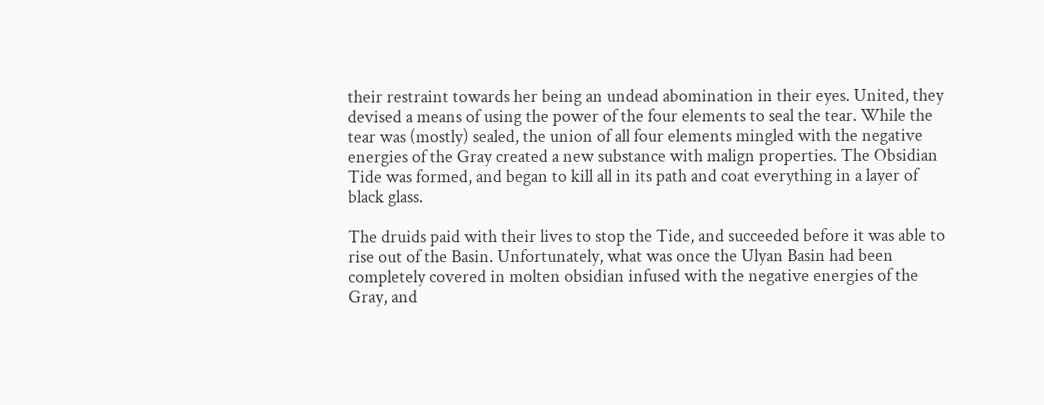their restraint towards her being an undead abomination in their eyes. United, they devised a means of using the power of the four elements to seal the tear. While the tear was (mostly) sealed, the union of all four elements mingled with the negative energies of the Gray created a new substance with malign properties. The Obsidian Tide was formed, and began to kill all in its path and coat everything in a layer of black glass.

The druids paid with their lives to stop the Tide, and succeeded before it was able to rise out of the Basin. Unfortunately, what was once the Ulyan Basin had been completely covered in molten obsidian infused with the negative energies of the Gray, and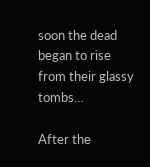soon the dead began to rise from their glassy tombs…

After the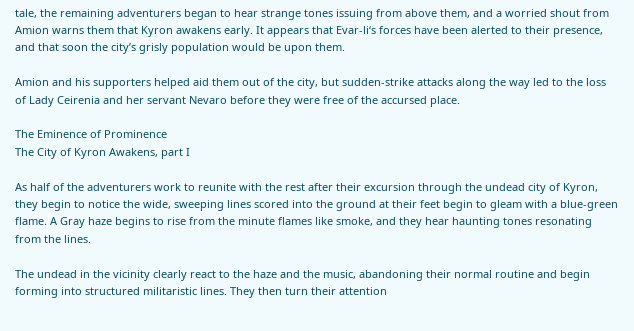tale, the remaining adventurers began to hear strange tones issuing from above them, and a worried shout from Amion warns them that Kyron awakens early. It appears that Evar-li‘s forces have been alerted to their presence, and that soon the city’s grisly population would be upon them.

Amion and his supporters helped aid them out of the city, but sudden-strike attacks along the way led to the loss of Lady Ceirenia and her servant Nevaro before they were free of the accursed place.

The Eminence of Prominence
The City of Kyron Awakens, part I

As half of the adventurers work to reunite with the rest after their excursion through the undead city of Kyron, they begin to notice the wide, sweeping lines scored into the ground at their feet begin to gleam with a blue-green flame. A Gray haze begins to rise from the minute flames like smoke, and they hear haunting tones resonating from the lines.

The undead in the vicinity clearly react to the haze and the music, abandoning their normal routine and begin forming into structured militaristic lines. They then turn their attention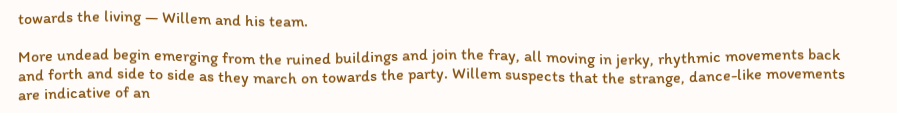towards the living — Willem and his team.

More undead begin emerging from the ruined buildings and join the fray, all moving in jerky, rhythmic movements back and forth and side to side as they march on towards the party. Willem suspects that the strange, dance-like movements are indicative of an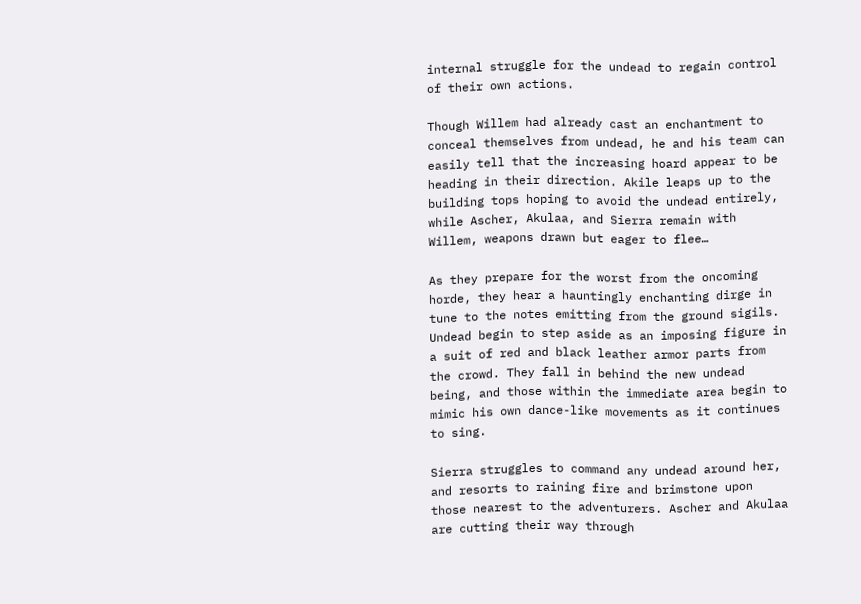internal struggle for the undead to regain control of their own actions.

Though Willem had already cast an enchantment to conceal themselves from undead, he and his team can easily tell that the increasing hoard appear to be heading in their direction. Akile leaps up to the building tops hoping to avoid the undead entirely, while Ascher, Akulaa, and Sierra remain with Willem, weapons drawn but eager to flee…

As they prepare for the worst from the oncoming horde, they hear a hauntingly enchanting dirge in tune to the notes emitting from the ground sigils. Undead begin to step aside as an imposing figure in a suit of red and black leather armor parts from the crowd. They fall in behind the new undead being, and those within the immediate area begin to mimic his own dance-like movements as it continues to sing.

Sierra struggles to command any undead around her, and resorts to raining fire and brimstone upon those nearest to the adventurers. Ascher and Akulaa are cutting their way through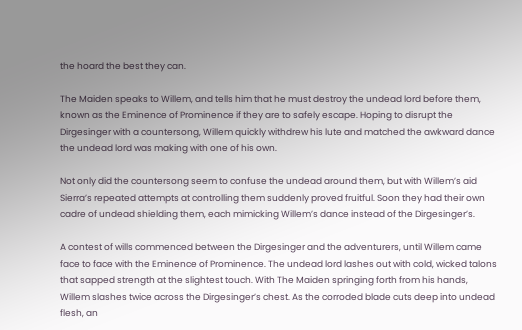the hoard the best they can.

The Maiden speaks to Willem, and tells him that he must destroy the undead lord before them, known as the Eminence of Prominence if they are to safely escape. Hoping to disrupt the Dirgesinger with a countersong, Willem quickly withdrew his lute and matched the awkward dance the undead lord was making with one of his own.

Not only did the countersong seem to confuse the undead around them, but with Willem’s aid Sierra’s repeated attempts at controlling them suddenly proved fruitful. Soon they had their own cadre of undead shielding them, each mimicking Willem’s dance instead of the Dirgesinger’s.

A contest of wills commenced between the Dirgesinger and the adventurers, until Willem came face to face with the Eminence of Prominence. The undead lord lashes out with cold, wicked talons that sapped strength at the slightest touch. With The Maiden springing forth from his hands, Willem slashes twice across the Dirgesinger’s chest. As the corroded blade cuts deep into undead flesh, an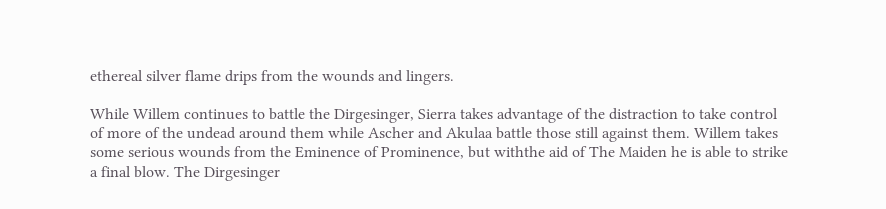ethereal silver flame drips from the wounds and lingers.

While Willem continues to battle the Dirgesinger, Sierra takes advantage of the distraction to take control of more of the undead around them while Ascher and Akulaa battle those still against them. Willem takes some serious wounds from the Eminence of Prominence, but withthe aid of The Maiden he is able to strike a final blow. The Dirgesinger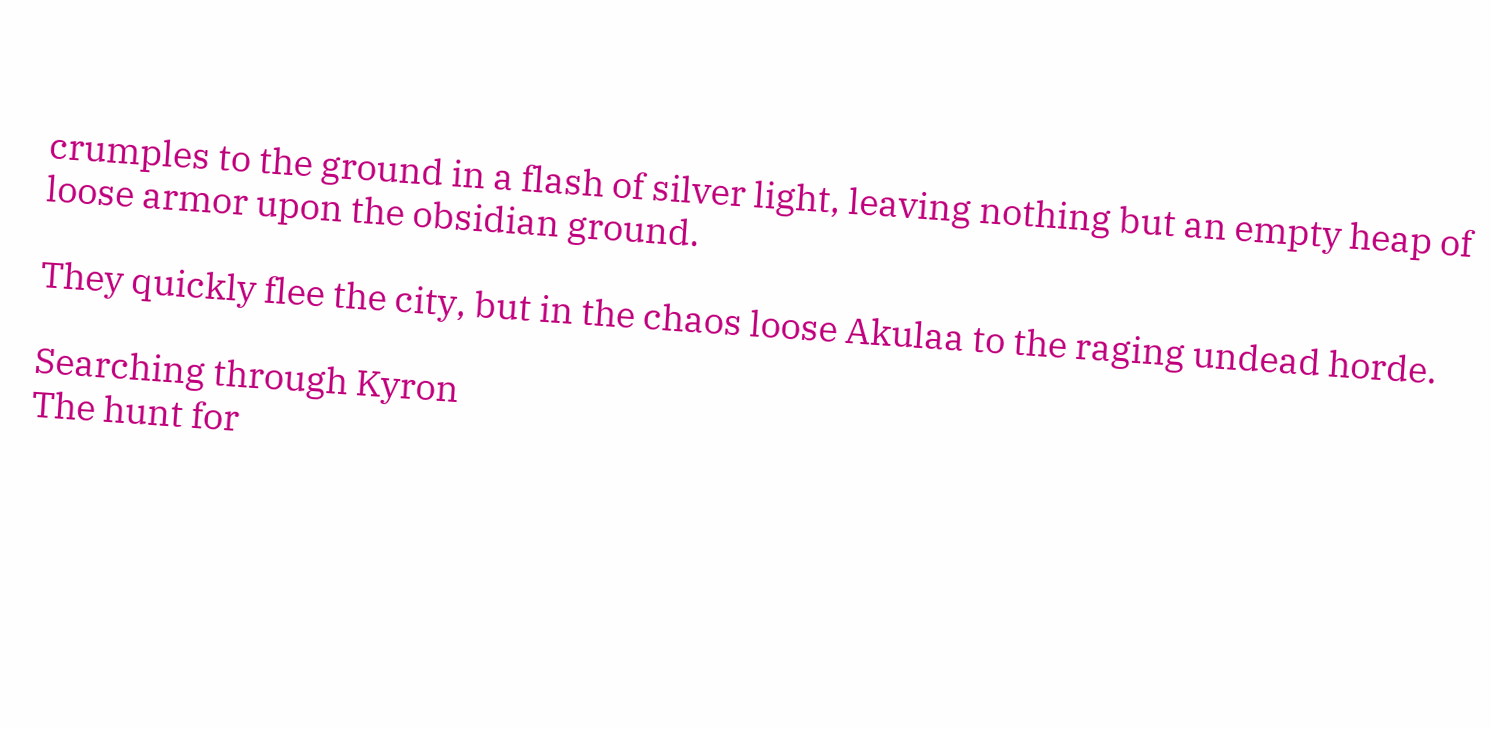crumples to the ground in a flash of silver light, leaving nothing but an empty heap of loose armor upon the obsidian ground.

They quickly flee the city, but in the chaos loose Akulaa to the raging undead horde.

Searching through Kyron
The hunt for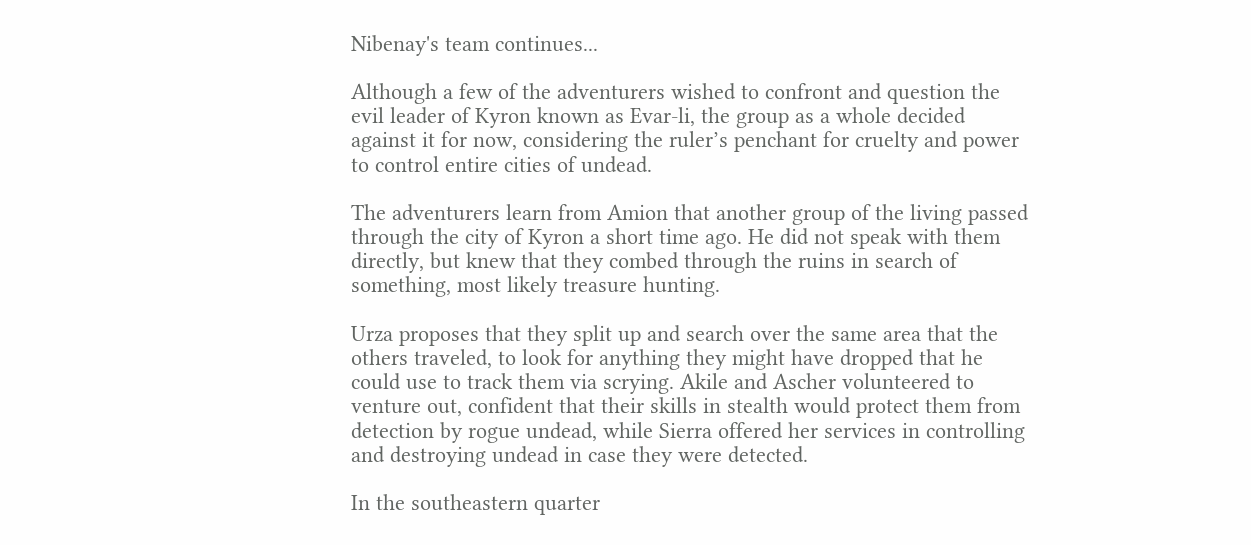Nibenay's team continues...

Although a few of the adventurers wished to confront and question the evil leader of Kyron known as Evar-li, the group as a whole decided against it for now, considering the ruler’s penchant for cruelty and power to control entire cities of undead.

The adventurers learn from Amion that another group of the living passed through the city of Kyron a short time ago. He did not speak with them directly, but knew that they combed through the ruins in search of something, most likely treasure hunting.

Urza proposes that they split up and search over the same area that the others traveled, to look for anything they might have dropped that he could use to track them via scrying. Akile and Ascher volunteered to venture out, confident that their skills in stealth would protect them from detection by rogue undead, while Sierra offered her services in controlling and destroying undead in case they were detected.

In the southeastern quarter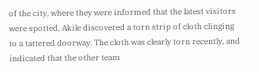of the city, where they were informed that the latest visitors were spotted, Akile discovered a torn strip of cloth clinging to a tattered doorway. The cloth was clearly torn recently, and indicated that the other team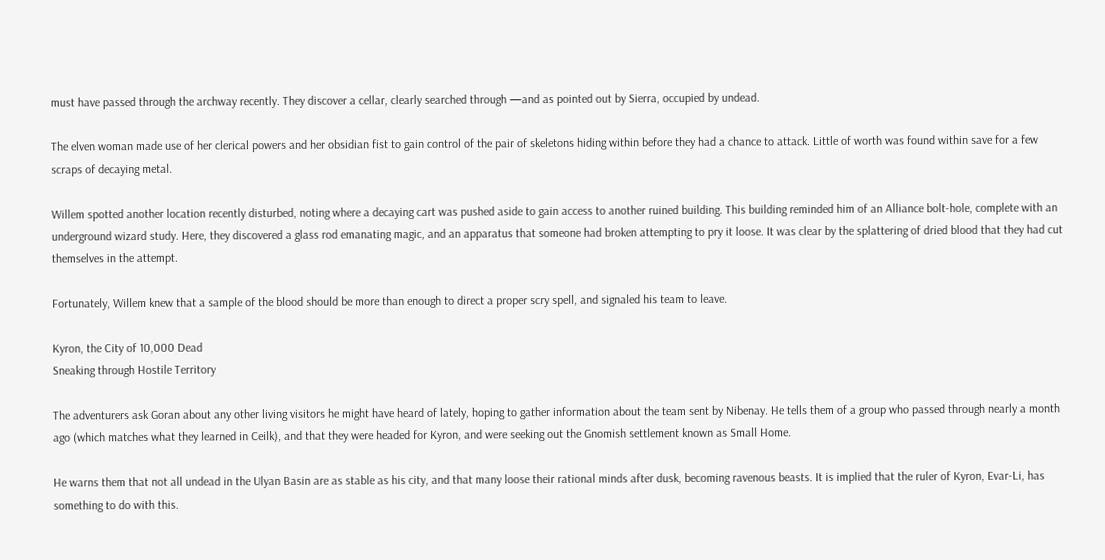must have passed through the archway recently. They discover a cellar, clearly searched through —and as pointed out by Sierra, occupied by undead.

The elven woman made use of her clerical powers and her obsidian fist to gain control of the pair of skeletons hiding within before they had a chance to attack. Little of worth was found within save for a few scraps of decaying metal.

Willem spotted another location recently disturbed, noting where a decaying cart was pushed aside to gain access to another ruined building. This building reminded him of an Alliance bolt-hole, complete with an underground wizard study. Here, they discovered a glass rod emanating magic, and an apparatus that someone had broken attempting to pry it loose. It was clear by the splattering of dried blood that they had cut themselves in the attempt.

Fortunately, Willem knew that a sample of the blood should be more than enough to direct a proper scry spell, and signaled his team to leave.

Kyron, the City of 10,000 Dead
Sneaking through Hostile Territory

The adventurers ask Goran about any other living visitors he might have heard of lately, hoping to gather information about the team sent by Nibenay. He tells them of a group who passed through nearly a month ago (which matches what they learned in Ceilk), and that they were headed for Kyron, and were seeking out the Gnomish settlement known as Small Home.

He warns them that not all undead in the Ulyan Basin are as stable as his city, and that many loose their rational minds after dusk, becoming ravenous beasts. It is implied that the ruler of Kyron, Evar-Li, has something to do with this.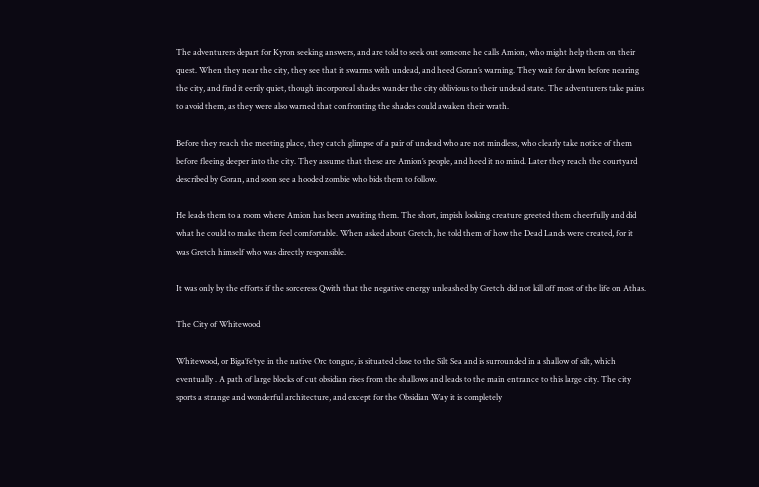The adventurers depart for Kyron seeking answers, and are told to seek out someone he calls Amion, who might help them on their quest. When they near the city, they see that it swarms with undead, and heed Goran’s warning. They wait for dawn before nearing the city, and find it eerily quiet, though incorporeal shades wander the city oblivious to their undead state. The adventurers take pains to avoid them, as they were also warned that confronting the shades could awaken their wrath.

Before they reach the meeting place, they catch glimpse of a pair of undead who are not mindless, who clearly take notice of them before fleeing deeper into the city. They assume that these are Amion’s people, and heed it no mind. Later they reach the courtyard described by Goran, and soon see a hooded zombie who bids them to follow.

He leads them to a room where Amion has been awaiting them. The short, impish looking creature greeted them cheerfully and did what he could to make them feel comfortable. When asked about Gretch, he told them of how the Dead Lands were created, for it was Gretch himself who was directly responsible.

It was only by the efforts if the sorceress Qwith that the negative energy unleashed by Gretch did not kill off most of the life on Athas.

The City of Whitewood

Whitewood, or Biga’fe’tye in the native Orc tongue, is situated close to the Silt Sea and is surrounded in a shallow of silt, which eventually . A path of large blocks of cut obsidian rises from the shallows and leads to the main entrance to this large city. The city sports a strange and wonderful architecture, and except for the Obsidian Way it is completely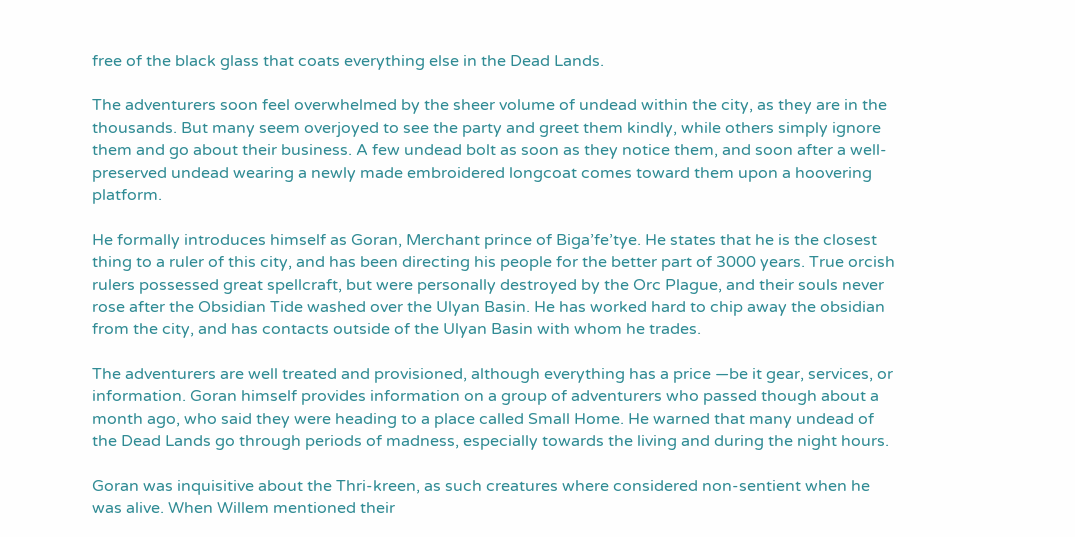free of the black glass that coats everything else in the Dead Lands.

The adventurers soon feel overwhelmed by the sheer volume of undead within the city, as they are in the thousands. But many seem overjoyed to see the party and greet them kindly, while others simply ignore them and go about their business. A few undead bolt as soon as they notice them, and soon after a well-preserved undead wearing a newly made embroidered longcoat comes toward them upon a hoovering platform.

He formally introduces himself as Goran, Merchant prince of Biga’fe’tye. He states that he is the closest thing to a ruler of this city, and has been directing his people for the better part of 3000 years. True orcish rulers possessed great spellcraft, but were personally destroyed by the Orc Plague, and their souls never rose after the Obsidian Tide washed over the Ulyan Basin. He has worked hard to chip away the obsidian from the city, and has contacts outside of the Ulyan Basin with whom he trades.

The adventurers are well treated and provisioned, although everything has a price —be it gear, services, or information. Goran himself provides information on a group of adventurers who passed though about a month ago, who said they were heading to a place called Small Home. He warned that many undead of the Dead Lands go through periods of madness, especially towards the living and during the night hours.

Goran was inquisitive about the Thri-kreen, as such creatures where considered non-sentient when he was alive. When Willem mentioned their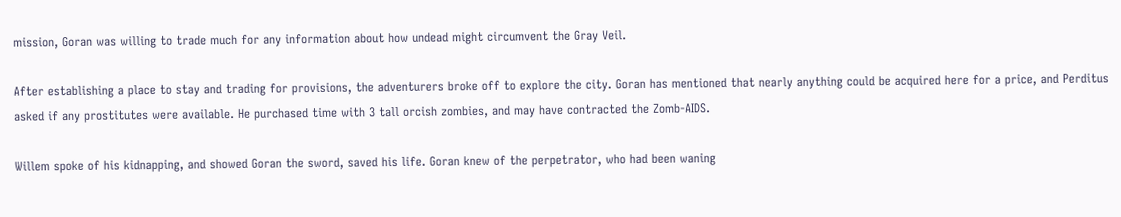mission, Goran was willing to trade much for any information about how undead might circumvent the Gray Veil.

After establishing a place to stay and trading for provisions, the adventurers broke off to explore the city. Goran has mentioned that nearly anything could be acquired here for a price, and Perditus asked if any prostitutes were available. He purchased time with 3 tall orcish zombies, and may have contracted the Zomb-AIDS.

Willem spoke of his kidnapping, and showed Goran the sword, saved his life. Goran knew of the perpetrator, who had been waning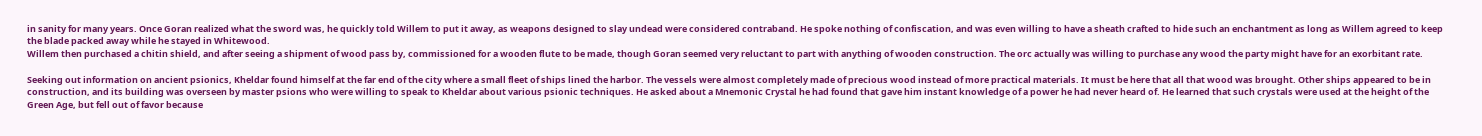in sanity for many years. Once Goran realized what the sword was, he quickly told Willem to put it away, as weapons designed to slay undead were considered contraband. He spoke nothing of confiscation, and was even willing to have a sheath crafted to hide such an enchantment as long as Willem agreed to keep the blade packed away while he stayed in Whitewood.
Willem then purchased a chitin shield, and after seeing a shipment of wood pass by, commissioned for a wooden flute to be made, though Goran seemed very reluctant to part with anything of wooden construction. The orc actually was willing to purchase any wood the party might have for an exorbitant rate.

Seeking out information on ancient psionics, Kheldar found himself at the far end of the city where a small fleet of ships lined the harbor. The vessels were almost completely made of precious wood instead of more practical materials. It must be here that all that wood was brought. Other ships appeared to be in construction, and its building was overseen by master psions who were willing to speak to Kheldar about various psionic techniques. He asked about a Mnemonic Crystal he had found that gave him instant knowledge of a power he had never heard of. He learned that such crystals were used at the height of the Green Age, but fell out of favor because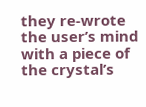they re-wrote the user’s mind with a piece of the crystal’s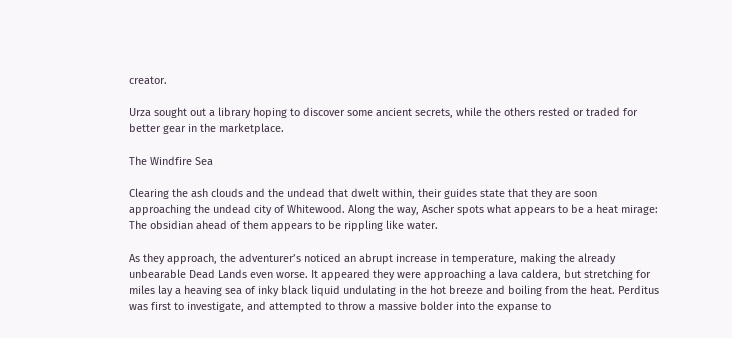creator.

Urza sought out a library hoping to discover some ancient secrets, while the others rested or traded for better gear in the marketplace.

The Windfire Sea

Clearing the ash clouds and the undead that dwelt within, their guides state that they are soon approaching the undead city of Whitewood. Along the way, Ascher spots what appears to be a heat mirage: The obsidian ahead of them appears to be rippling like water.

As they approach, the adventurer’s noticed an abrupt increase in temperature, making the already unbearable Dead Lands even worse. It appeared they were approaching a lava caldera, but stretching for miles lay a heaving sea of inky black liquid undulating in the hot breeze and boiling from the heat. Perditus was first to investigate, and attempted to throw a massive bolder into the expanse to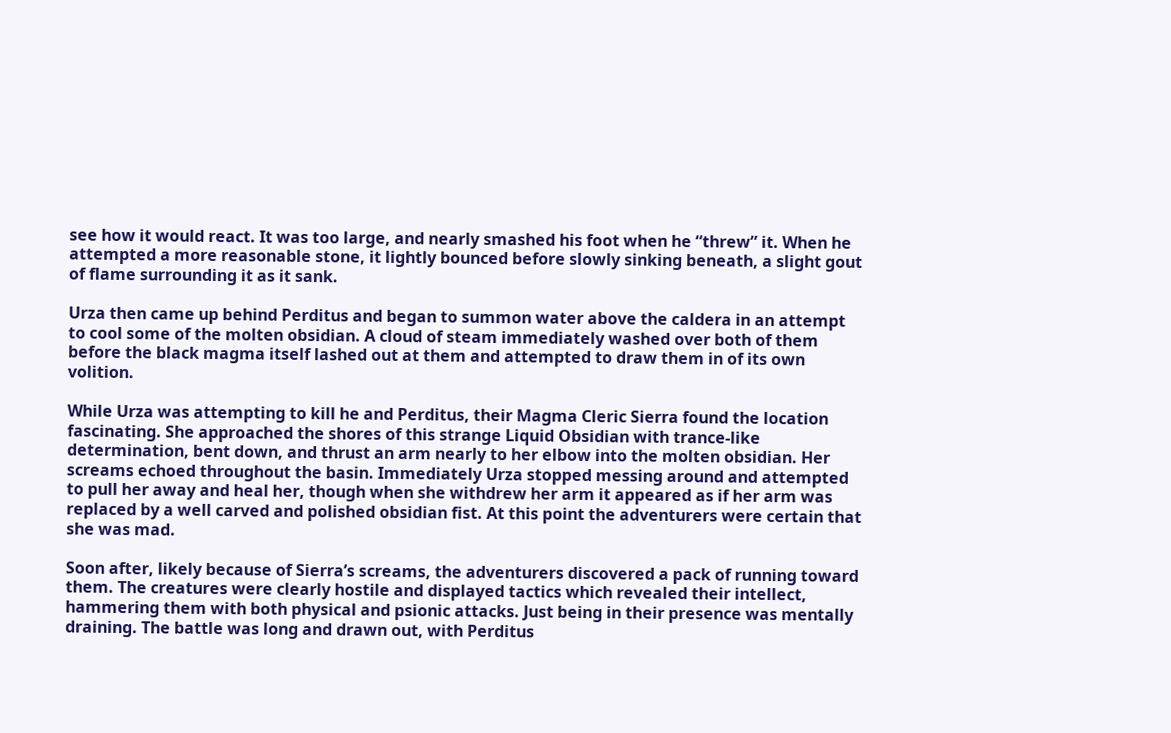see how it would react. It was too large, and nearly smashed his foot when he “threw” it. When he attempted a more reasonable stone, it lightly bounced before slowly sinking beneath, a slight gout of flame surrounding it as it sank.

Urza then came up behind Perditus and began to summon water above the caldera in an attempt to cool some of the molten obsidian. A cloud of steam immediately washed over both of them before the black magma itself lashed out at them and attempted to draw them in of its own volition.

While Urza was attempting to kill he and Perditus, their Magma Cleric Sierra found the location fascinating. She approached the shores of this strange Liquid Obsidian with trance-like determination, bent down, and thrust an arm nearly to her elbow into the molten obsidian. Her screams echoed throughout the basin. Immediately Urza stopped messing around and attempted to pull her away and heal her, though when she withdrew her arm it appeared as if her arm was replaced by a well carved and polished obsidian fist. At this point the adventurers were certain that she was mad.

Soon after, likely because of Sierra’s screams, the adventurers discovered a pack of running toward them. The creatures were clearly hostile and displayed tactics which revealed their intellect, hammering them with both physical and psionic attacks. Just being in their presence was mentally draining. The battle was long and drawn out, with Perditus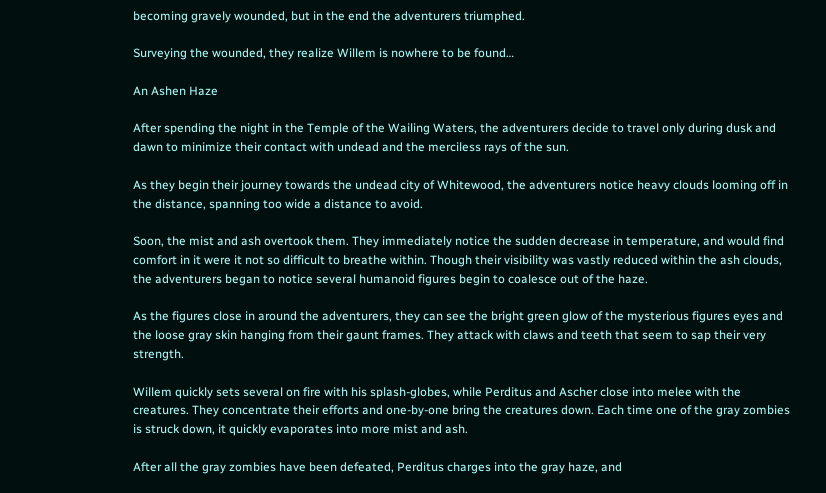becoming gravely wounded, but in the end the adventurers triumphed.

Surveying the wounded, they realize Willem is nowhere to be found…

An Ashen Haze

After spending the night in the Temple of the Wailing Waters, the adventurers decide to travel only during dusk and dawn to minimize their contact with undead and the merciless rays of the sun.

As they begin their journey towards the undead city of Whitewood, the adventurers notice heavy clouds looming off in the distance, spanning too wide a distance to avoid.

Soon, the mist and ash overtook them. They immediately notice the sudden decrease in temperature, and would find comfort in it were it not so difficult to breathe within. Though their visibility was vastly reduced within the ash clouds, the adventurers began to notice several humanoid figures begin to coalesce out of the haze.

As the figures close in around the adventurers, they can see the bright green glow of the mysterious figures eyes and the loose gray skin hanging from their gaunt frames. They attack with claws and teeth that seem to sap their very strength.

Willem quickly sets several on fire with his splash-globes, while Perditus and Ascher close into melee with the creatures. They concentrate their efforts and one-by-one bring the creatures down. Each time one of the gray zombies is struck down, it quickly evaporates into more mist and ash.

After all the gray zombies have been defeated, Perditus charges into the gray haze, and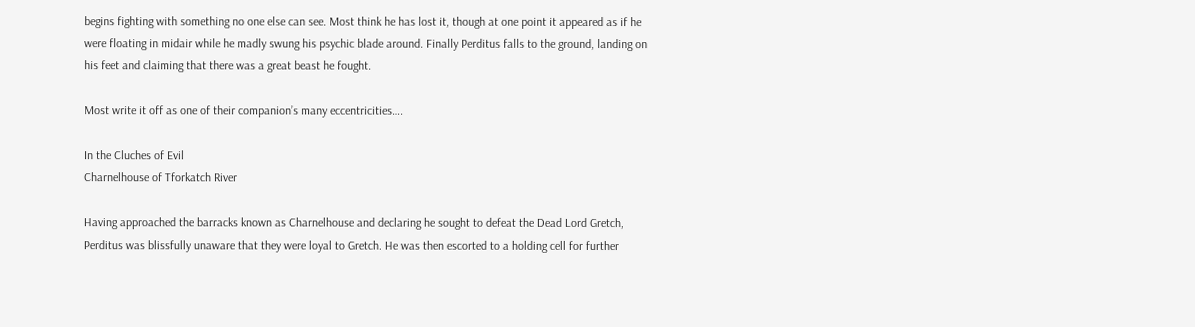begins fighting with something no one else can see. Most think he has lost it, though at one point it appeared as if he were floating in midair while he madly swung his psychic blade around. Finally Perditus falls to the ground, landing on his feet and claiming that there was a great beast he fought.

Most write it off as one of their companion’s many eccentricities….

In the Cluches of Evil
Charnelhouse of Tforkatch River

Having approached the barracks known as Charnelhouse and declaring he sought to defeat the Dead Lord Gretch, Perditus was blissfully unaware that they were loyal to Gretch. He was then escorted to a holding cell for further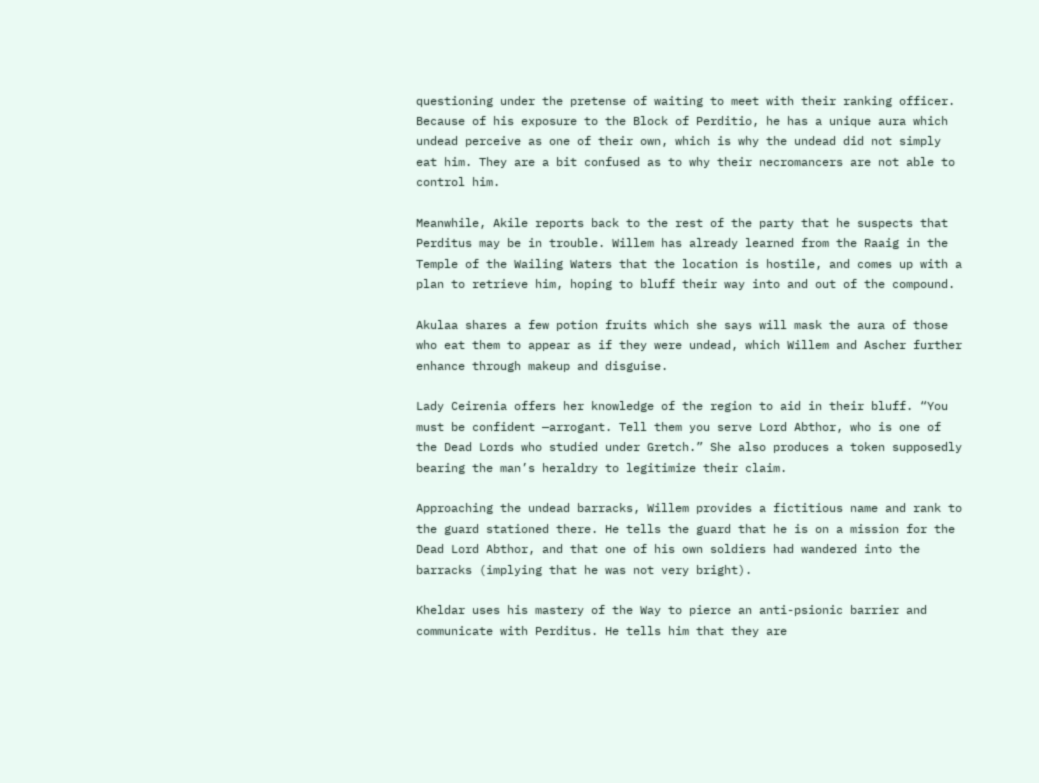questioning under the pretense of waiting to meet with their ranking officer. Because of his exposure to the Block of Perditio, he has a unique aura which undead perceive as one of their own, which is why the undead did not simply eat him. They are a bit confused as to why their necromancers are not able to control him.

Meanwhile, Akile reports back to the rest of the party that he suspects that Perditus may be in trouble. Willem has already learned from the Raaig in the Temple of the Wailing Waters that the location is hostile, and comes up with a plan to retrieve him, hoping to bluff their way into and out of the compound.

Akulaa shares a few potion fruits which she says will mask the aura of those who eat them to appear as if they were undead, which Willem and Ascher further enhance through makeup and disguise.

Lady Ceirenia offers her knowledge of the region to aid in their bluff. “You must be confident —arrogant. Tell them you serve Lord Abthor, who is one of the Dead Lords who studied under Gretch.” She also produces a token supposedly bearing the man’s heraldry to legitimize their claim.

Approaching the undead barracks, Willem provides a fictitious name and rank to the guard stationed there. He tells the guard that he is on a mission for the Dead Lord Abthor, and that one of his own soldiers had wandered into the barracks (implying that he was not very bright).

Kheldar uses his mastery of the Way to pierce an anti-psionic barrier and communicate with Perditus. He tells him that they are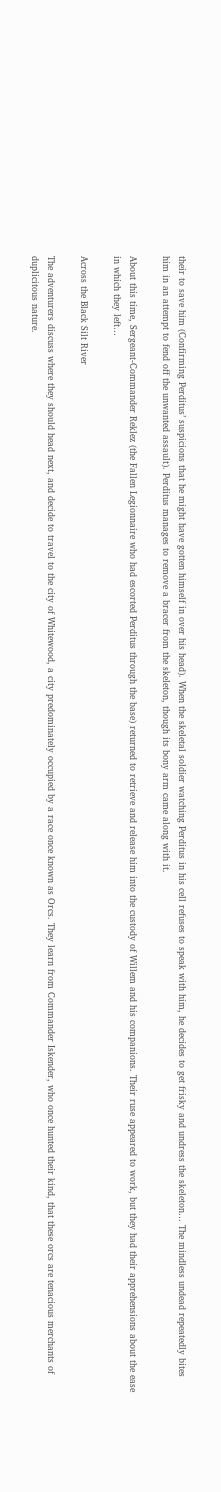their to save him (Confirming Perditus’ suspicions that he might have gotten himself in over his head). When the skeletal soldier watching Perditus in his cell refuses to speak with him, he decides to get frisky and undress the skeleton… The mindless undead repeatedly bites him in an attempt to fend off the unwanted assault). Perditus manages to remove a bracer from the skeleton, though its bony arm came along with it.

About this time, Sergeant-Commander Reklez (the Fallen Legionnaire who had escorted Perditus through the base) returned to retrieve and release him into the custody of Willem and his companions. Their ruse appeared to work, but they had their apprehensions about the ease in which they left…

Across the Black Silt River

The adventurers discuss where they should head next, and decide to travel to the city of Whitewood, a city predominately occupied by a race once known as Orcs. They learn from Commander Iskender, who once hunted their kind, that these orcs are tenacious merchants of duplicitous nature.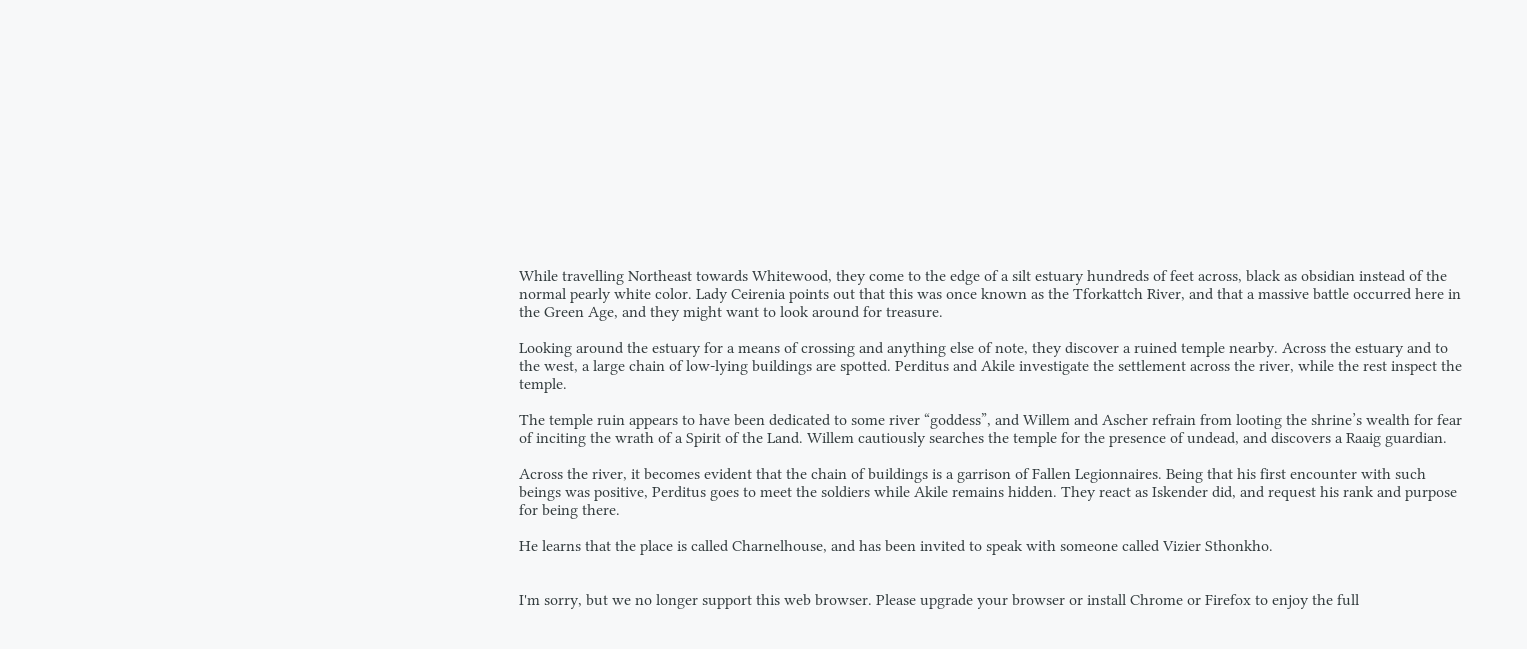While travelling Northeast towards Whitewood, they come to the edge of a silt estuary hundreds of feet across, black as obsidian instead of the normal pearly white color. Lady Ceirenia points out that this was once known as the Tforkattch River, and that a massive battle occurred here in the Green Age, and they might want to look around for treasure.

Looking around the estuary for a means of crossing and anything else of note, they discover a ruined temple nearby. Across the estuary and to the west, a large chain of low-lying buildings are spotted. Perditus and Akile investigate the settlement across the river, while the rest inspect the temple.

The temple ruin appears to have been dedicated to some river “goddess”, and Willem and Ascher refrain from looting the shrine’s wealth for fear of inciting the wrath of a Spirit of the Land. Willem cautiously searches the temple for the presence of undead, and discovers a Raaig guardian.

Across the river, it becomes evident that the chain of buildings is a garrison of Fallen Legionnaires. Being that his first encounter with such beings was positive, Perditus goes to meet the soldiers while Akile remains hidden. They react as Iskender did, and request his rank and purpose for being there.

He learns that the place is called Charnelhouse, and has been invited to speak with someone called Vizier Sthonkho.


I'm sorry, but we no longer support this web browser. Please upgrade your browser or install Chrome or Firefox to enjoy the full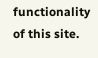functionality of this site.